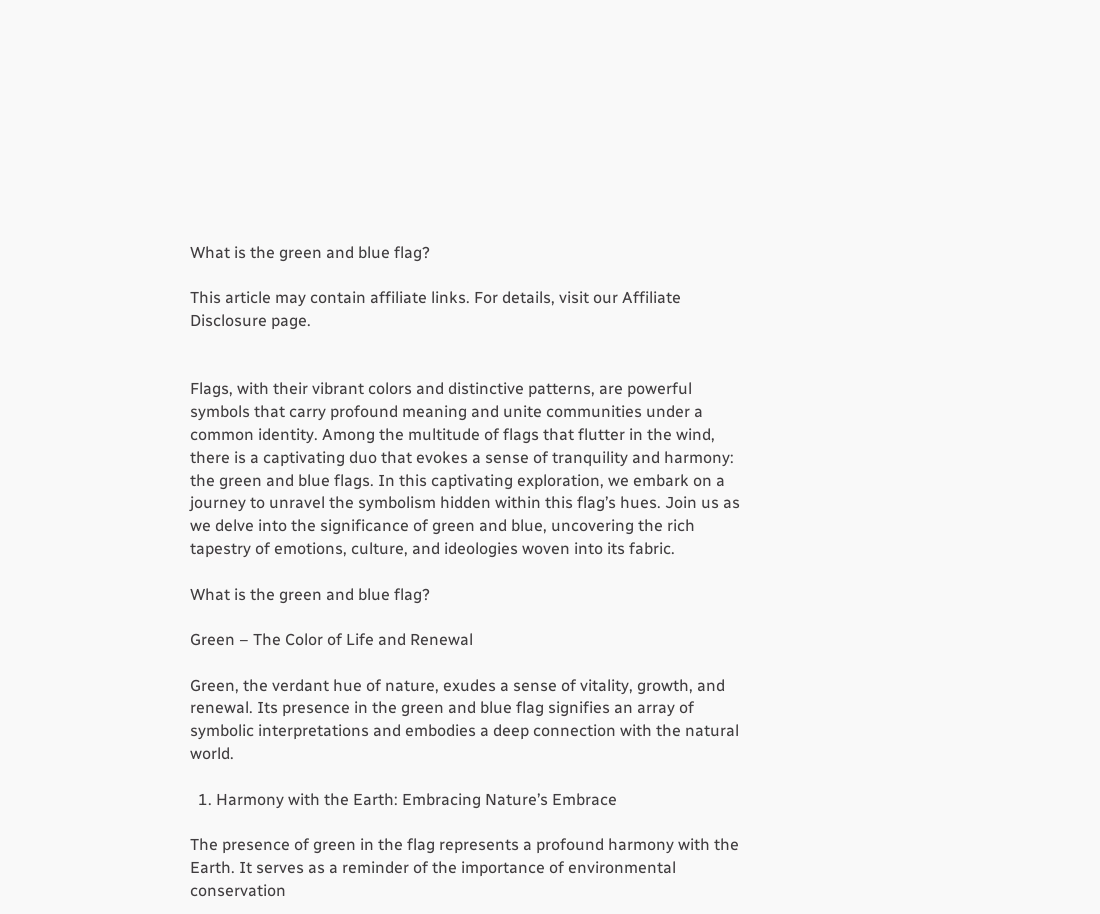What is the green and blue flag?

This article may contain affiliate links. For details, visit our Affiliate Disclosure page.


Flags, with their vibrant colors and distinctive patterns, are powerful symbols that carry profound meaning and unite communities under a common identity. Among the multitude of flags that flutter in the wind, there is a captivating duo that evokes a sense of tranquility and harmony: the green and blue flags. In this captivating exploration, we embark on a journey to unravel the symbolism hidden within this flag’s hues. Join us as we delve into the significance of green and blue, uncovering the rich tapestry of emotions, culture, and ideologies woven into its fabric.

What is the green and blue flag?

Green – The Color of Life and Renewal

Green, the verdant hue of nature, exudes a sense of vitality, growth, and renewal. Its presence in the green and blue flag signifies an array of symbolic interpretations and embodies a deep connection with the natural world.

  1. Harmony with the Earth: Embracing Nature’s Embrace

The presence of green in the flag represents a profound harmony with the Earth. It serves as a reminder of the importance of environmental conservation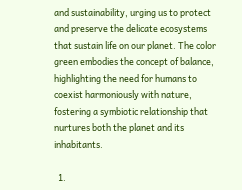and sustainability, urging us to protect and preserve the delicate ecosystems that sustain life on our planet. The color green embodies the concept of balance, highlighting the need for humans to coexist harmoniously with nature, fostering a symbiotic relationship that nurtures both the planet and its inhabitants.

  1.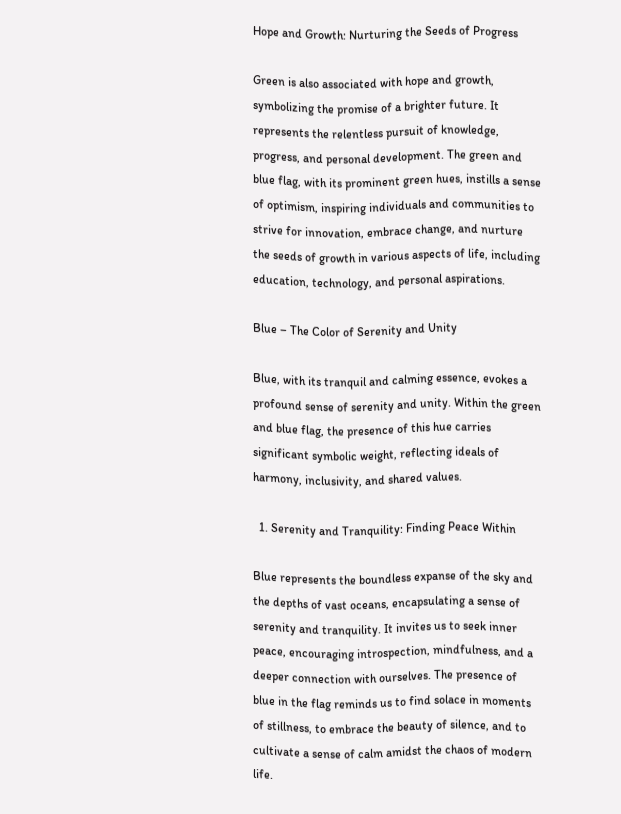Hope and Growth: Nurturing the Seeds of Progress

Green is also associated with hope and growth, symbolizing the promise of a brighter future. It represents the relentless pursuit of knowledge, progress, and personal development. The green and blue flag, with its prominent green hues, instills a sense of optimism, inspiring individuals and communities to strive for innovation, embrace change, and nurture the seeds of growth in various aspects of life, including education, technology, and personal aspirations.

Blue – The Color of Serenity and Unity

Blue, with its tranquil and calming essence, evokes a profound sense of serenity and unity. Within the green and blue flag, the presence of this hue carries significant symbolic weight, reflecting ideals of harmony, inclusivity, and shared values.

  1. Serenity and Tranquility: Finding Peace Within

Blue represents the boundless expanse of the sky and the depths of vast oceans, encapsulating a sense of serenity and tranquility. It invites us to seek inner peace, encouraging introspection, mindfulness, and a deeper connection with ourselves. The presence of blue in the flag reminds us to find solace in moments of stillness, to embrace the beauty of silence, and to cultivate a sense of calm amidst the chaos of modern life.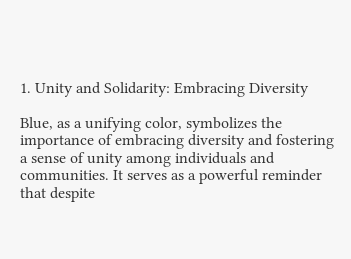1. Unity and Solidarity: Embracing Diversity

Blue, as a unifying color, symbolizes the importance of embracing diversity and fostering a sense of unity among individuals and communities. It serves as a powerful reminder that despite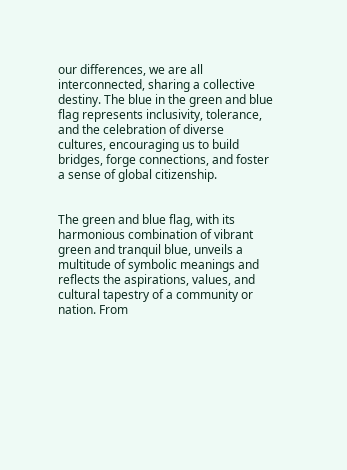our differences, we are all interconnected, sharing a collective destiny. The blue in the green and blue flag represents inclusivity, tolerance, and the celebration of diverse cultures, encouraging us to build bridges, forge connections, and foster a sense of global citizenship.


The green and blue flag, with its harmonious combination of vibrant green and tranquil blue, unveils a multitude of symbolic meanings and reflects the aspirations, values, and cultural tapestry of a community or nation. From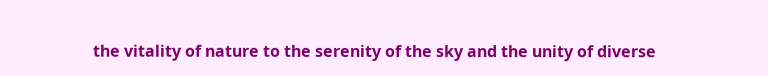the vitality of nature to the serenity of the sky and the unity of diverse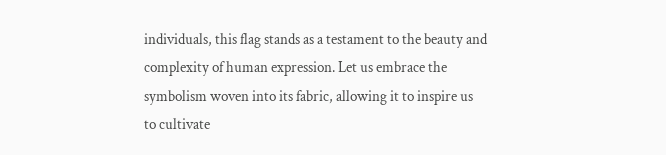individuals, this flag stands as a testament to the beauty and complexity of human expression. Let us embrace the symbolism woven into its fabric, allowing it to inspire us to cultivate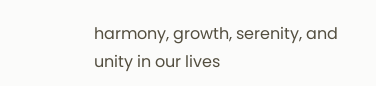harmony, growth, serenity, and unity in our lives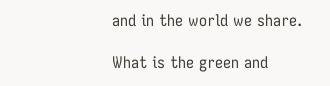and in the world we share.

What is the green and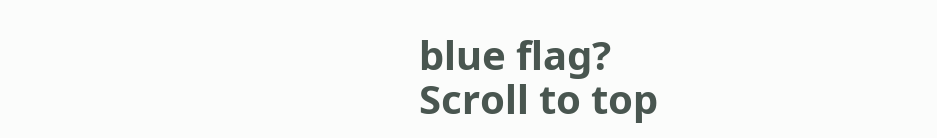blue flag?
Scroll to top